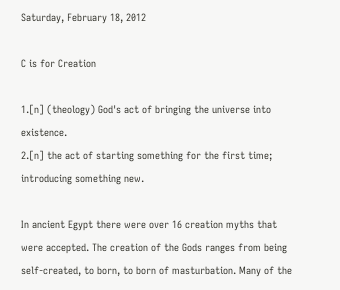Saturday, February 18, 2012

C is for Creation

1.[n] (theology) God's act of bringing the universe into existence.
2.[n] the act of starting something for the first time; introducing something new.

In ancient Egypt there were over 16 creation myths that were accepted. The creation of the Gods ranges from being self-created, to born, to born of masturbation. Many of the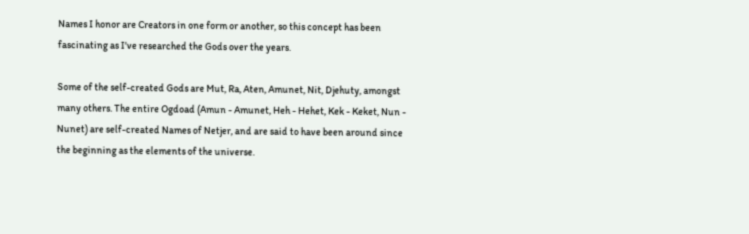Names I honor are Creators in one form or another, so this concept has been fascinating as I've researched the Gods over the years.

Some of the self-created Gods are Mut, Ra, Aten, Amunet, Nit, Djehuty, amongst many others. The entire Ogdoad (Amun - Amunet, Heh - Hehet, Kek - Keket, Nun - Nunet) are self-created Names of Netjer, and are said to have been around since the beginning as the elements of the universe.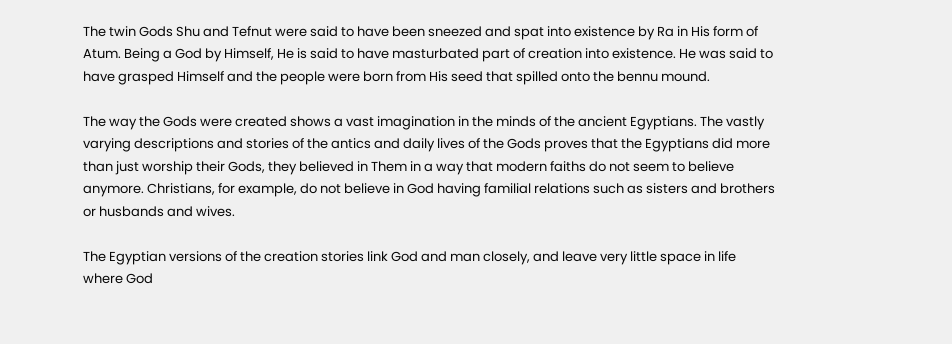The twin Gods Shu and Tefnut were said to have been sneezed and spat into existence by Ra in His form of Atum. Being a God by Himself, He is said to have masturbated part of creation into existence. He was said to have grasped Himself and the people were born from His seed that spilled onto the bennu mound.

The way the Gods were created shows a vast imagination in the minds of the ancient Egyptians. The vastly varying descriptions and stories of the antics and daily lives of the Gods proves that the Egyptians did more than just worship their Gods, they believed in Them in a way that modern faiths do not seem to believe anymore. Christians, for example, do not believe in God having familial relations such as sisters and brothers or husbands and wives.

The Egyptian versions of the creation stories link God and man closely, and leave very little space in life where God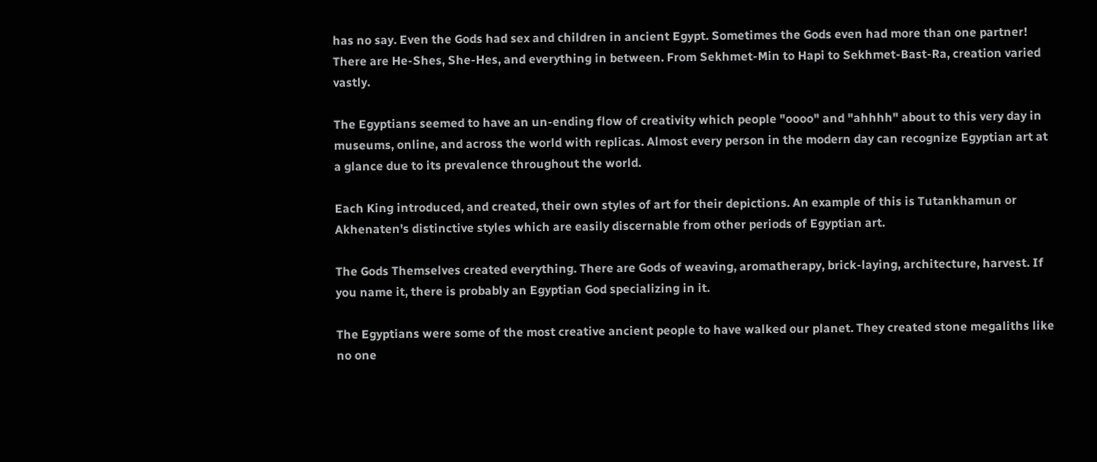has no say. Even the Gods had sex and children in ancient Egypt. Sometimes the Gods even had more than one partner! There are He-Shes, She-Hes, and everything in between. From Sekhmet-Min to Hapi to Sekhmet-Bast-Ra, creation varied vastly.

The Egyptians seemed to have an un-ending flow of creativity which people "oooo" and "ahhhh" about to this very day in museums, online, and across the world with replicas. Almost every person in the modern day can recognize Egyptian art at a glance due to its prevalence throughout the world.

Each King introduced, and created, their own styles of art for their depictions. An example of this is Tutankhamun or Akhenaten's distinctive styles which are easily discernable from other periods of Egyptian art.

The Gods Themselves created everything. There are Gods of weaving, aromatherapy, brick-laying, architecture, harvest. If you name it, there is probably an Egyptian God specializing in it.

The Egyptians were some of the most creative ancient people to have walked our planet. They created stone megaliths like no one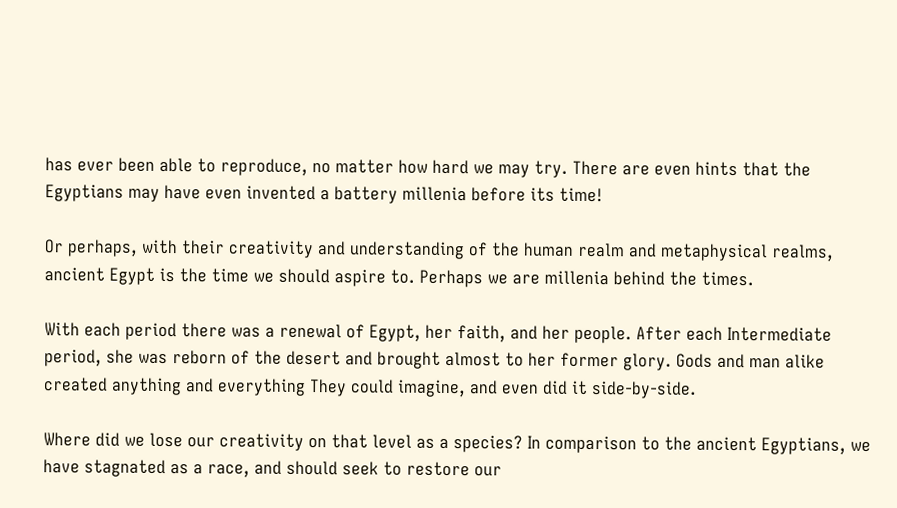has ever been able to reproduce, no matter how hard we may try. There are even hints that the Egyptians may have even invented a battery millenia before its time!

Or perhaps, with their creativity and understanding of the human realm and metaphysical realms, ancient Egypt is the time we should aspire to. Perhaps we are millenia behind the times.

With each period there was a renewal of Egypt, her faith, and her people. After each Intermediate period, she was reborn of the desert and brought almost to her former glory. Gods and man alike created anything and everything They could imagine, and even did it side-by-side.

Where did we lose our creativity on that level as a species? In comparison to the ancient Egyptians, we have stagnated as a race, and should seek to restore our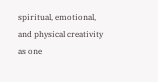spiritual, emotional, and physical creativity as one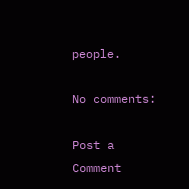people.

No comments:

Post a Comment